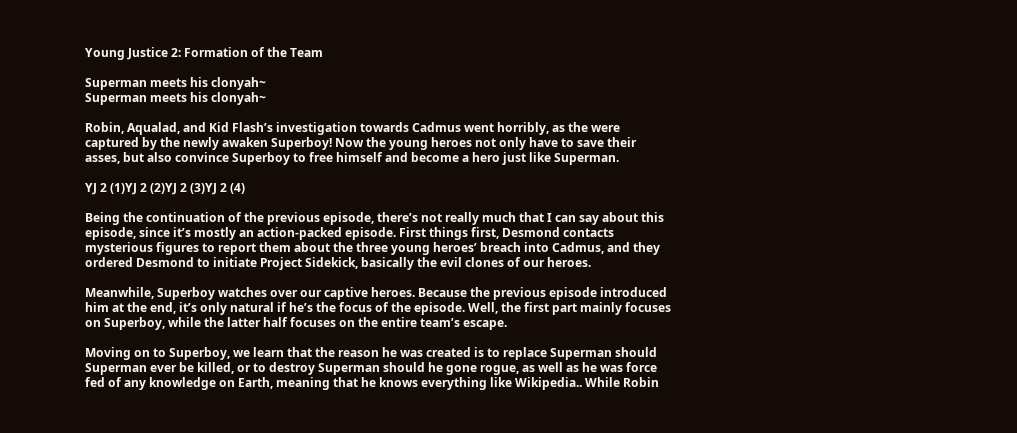Young Justice 2: Formation of the Team

Superman meets his clonyah~
Superman meets his clonyah~

Robin, Aqualad, and Kid Flash’s investigation towards Cadmus went horribly, as the were captured by the newly awaken Superboy! Now the young heroes not only have to save their asses, but also convince Superboy to free himself and become a hero just like Superman.

YJ 2 (1)YJ 2 (2)YJ 2 (3)YJ 2 (4)

Being the continuation of the previous episode, there’s not really much that I can say about this episode, since it’s mostly an action-packed episode. First things first, Desmond contacts mysterious figures to report them about the three young heroes’ breach into Cadmus, and they ordered Desmond to initiate Project Sidekick, basically the evil clones of our heroes.

Meanwhile, Superboy watches over our captive heroes. Because the previous episode introduced him at the end, it’s only natural if he’s the focus of the episode. Well, the first part mainly focuses on Superboy, while the latter half focuses on the entire team’s escape.

Moving on to Superboy, we learn that the reason he was created is to replace Superman should Superman ever be killed, or to destroy Superman should he gone rogue, as well as he was force fed of any knowledge on Earth, meaning that he knows everything like Wikipedia.. While Robin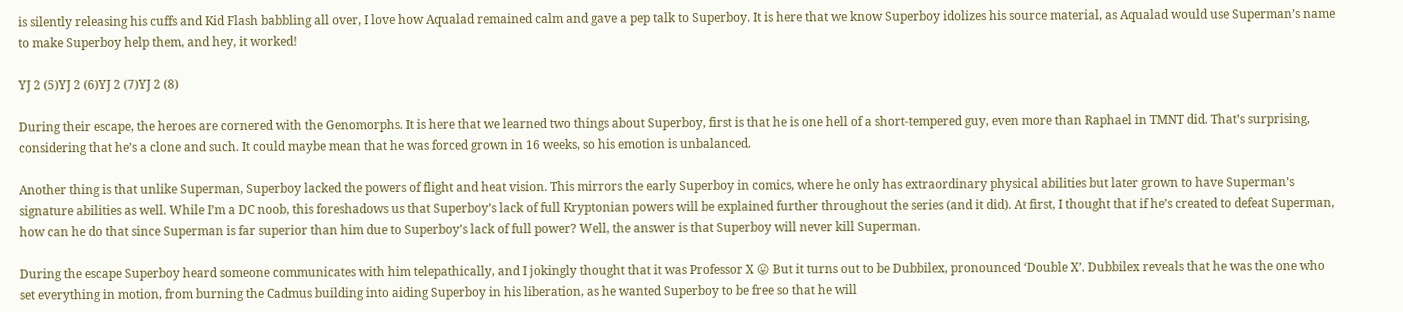is silently releasing his cuffs and Kid Flash babbling all over, I love how Aqualad remained calm and gave a pep talk to Superboy. It is here that we know Superboy idolizes his source material, as Aqualad would use Superman’s name to make Superboy help them, and hey, it worked!

YJ 2 (5)YJ 2 (6)YJ 2 (7)YJ 2 (8)

During their escape, the heroes are cornered with the Genomorphs. It is here that we learned two things about Superboy, first is that he is one hell of a short-tempered guy, even more than Raphael in TMNT did. That’s surprising, considering that he’s a clone and such. It could maybe mean that he was forced grown in 16 weeks, so his emotion is unbalanced.

Another thing is that unlike Superman, Superboy lacked the powers of flight and heat vision. This mirrors the early Superboy in comics, where he only has extraordinary physical abilities but later grown to have Superman’s signature abilities as well. While I’m a DC noob, this foreshadows us that Superboy’s lack of full Kryptonian powers will be explained further throughout the series (and it did). At first, I thought that if he’s created to defeat Superman, how can he do that since Superman is far superior than him due to Superboy’s lack of full power? Well, the answer is that Superboy will never kill Superman.

During the escape Superboy heard someone communicates with him telepathically, and I jokingly thought that it was Professor X 😛 But it turns out to be Dubbilex, pronounced ‘Double X’. Dubbilex reveals that he was the one who set everything in motion, from burning the Cadmus building into aiding Superboy in his liberation, as he wanted Superboy to be free so that he will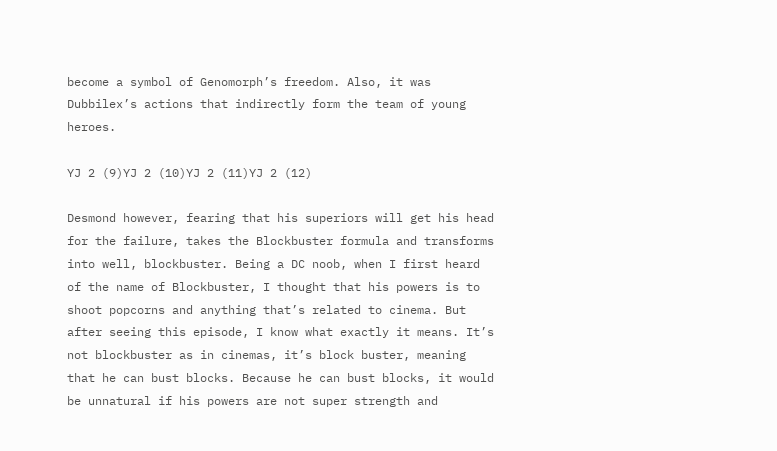become a symbol of Genomorph’s freedom. Also, it was Dubbilex’s actions that indirectly form the team of young heroes.

YJ 2 (9)YJ 2 (10)YJ 2 (11)YJ 2 (12)

Desmond however, fearing that his superiors will get his head for the failure, takes the Blockbuster formula and transforms into well, blockbuster. Being a DC noob, when I first heard of the name of Blockbuster, I thought that his powers is to shoot popcorns and anything that’s related to cinema. But after seeing this episode, I know what exactly it means. It’s not blockbuster as in cinemas, it’s block buster, meaning that he can bust blocks. Because he can bust blocks, it would be unnatural if his powers are not super strength and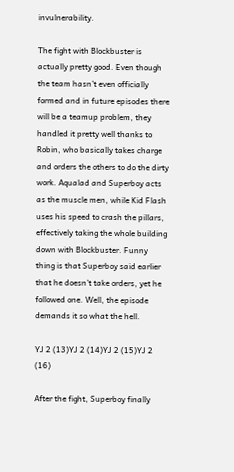invulnerability.

The fight with Blockbuster is actually pretty good. Even though the team hasn’t even officially formed and in future episodes there will be a teamup problem, they handled it pretty well thanks to Robin, who basically takes charge and orders the others to do the dirty work. Aqualad and Superboy acts as the muscle men, while Kid Flash uses his speed to crash the pillars, effectively taking the whole building down with Blockbuster. Funny thing is that Superboy said earlier that he doesn’t take orders, yet he followed one. Well, the episode demands it so what the hell.

YJ 2 (13)YJ 2 (14)YJ 2 (15)YJ 2 (16)

After the fight, Superboy finally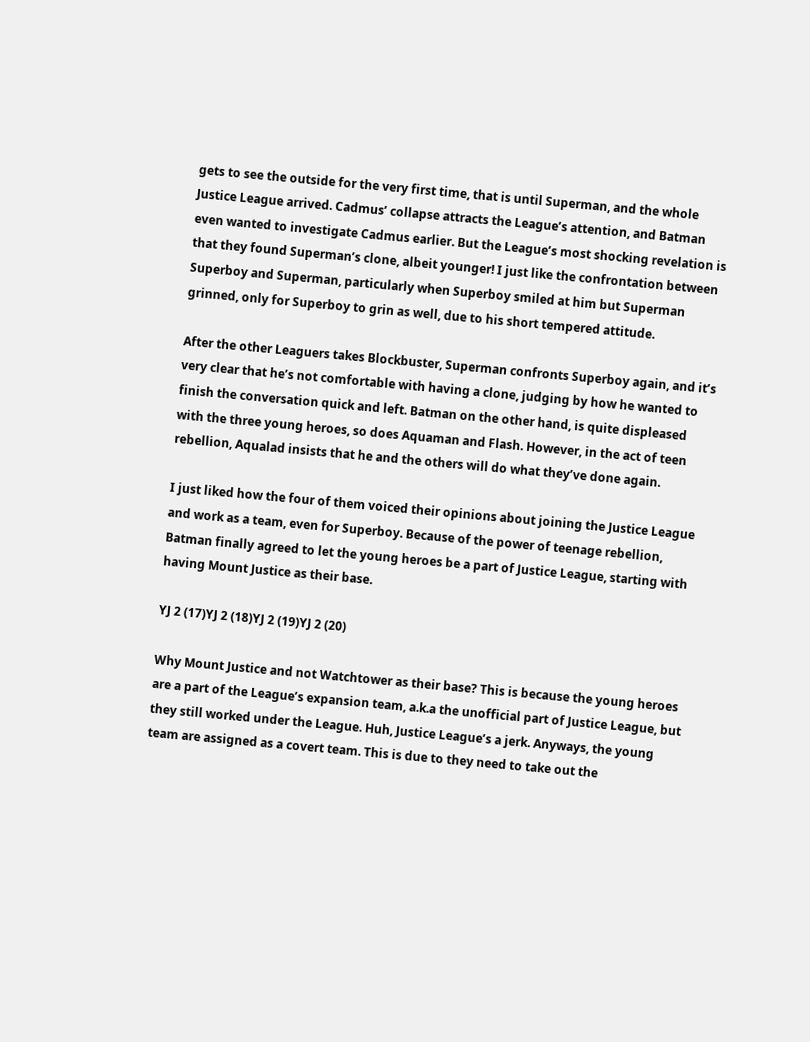gets to see the outside for the very first time, that is until Superman, and the whole Justice League arrived. Cadmus’ collapse attracts the League’s attention, and Batman even wanted to investigate Cadmus earlier. But the League’s most shocking revelation is that they found Superman’s clone, albeit younger! I just like the confrontation between Superboy and Superman, particularly when Superboy smiled at him but Superman grinned, only for Superboy to grin as well, due to his short tempered attitude.

After the other Leaguers takes Blockbuster, Superman confronts Superboy again, and it’s very clear that he’s not comfortable with having a clone, judging by how he wanted to finish the conversation quick and left. Batman on the other hand, is quite displeased with the three young heroes, so does Aquaman and Flash. However, in the act of teen rebellion, Aqualad insists that he and the others will do what they’ve done again.

I just liked how the four of them voiced their opinions about joining the Justice League and work as a team, even for Superboy. Because of the power of teenage rebellion, Batman finally agreed to let the young heroes be a part of Justice League, starting with having Mount Justice as their base.

YJ 2 (17)YJ 2 (18)YJ 2 (19)YJ 2 (20)

Why Mount Justice and not Watchtower as their base? This is because the young heroes are a part of the League’s expansion team, a.k.a the unofficial part of Justice League, but they still worked under the League. Huh, Justice League’s a jerk. Anyways, the young team are assigned as a covert team. This is due to they need to take out the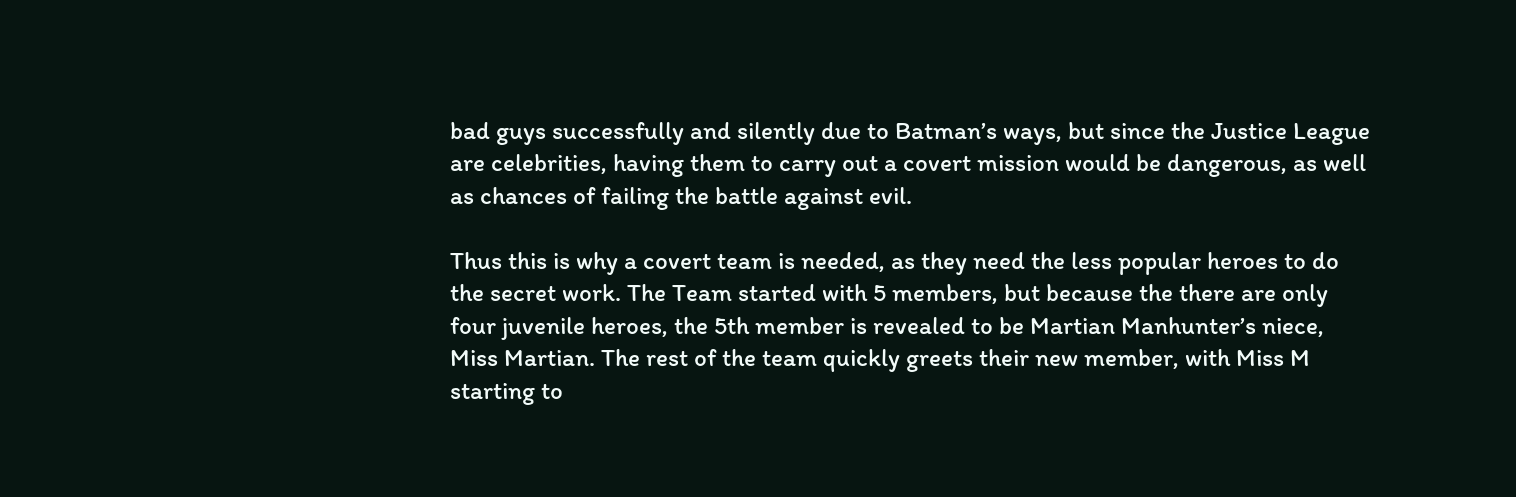bad guys successfully and silently due to Batman’s ways, but since the Justice League are celebrities, having them to carry out a covert mission would be dangerous, as well as chances of failing the battle against evil.

Thus this is why a covert team is needed, as they need the less popular heroes to do the secret work. The Team started with 5 members, but because the there are only four juvenile heroes, the 5th member is revealed to be Martian Manhunter’s niece, Miss Martian. The rest of the team quickly greets their new member, with Miss M starting to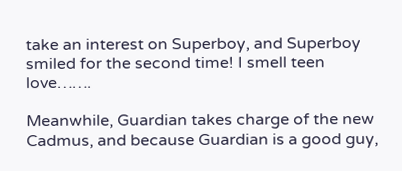take an interest on Superboy, and Superboy smiled for the second time! I smell teen love…….

Meanwhile, Guardian takes charge of the new Cadmus, and because Guardian is a good guy,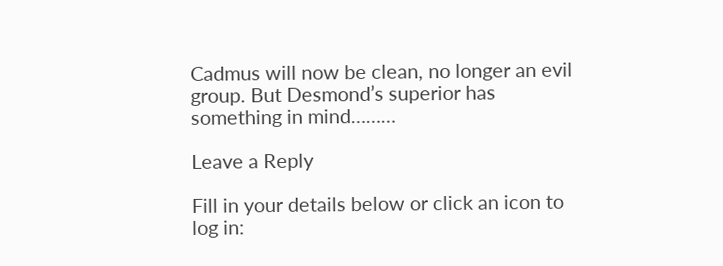Cadmus will now be clean, no longer an evil group. But Desmond’s superior has something in mind………

Leave a Reply

Fill in your details below or click an icon to log in: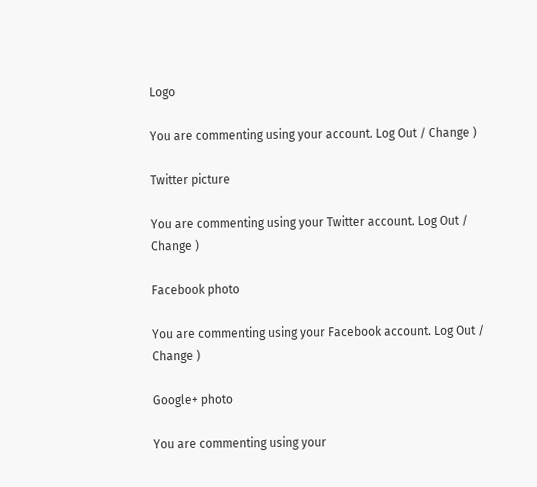Logo

You are commenting using your account. Log Out / Change )

Twitter picture

You are commenting using your Twitter account. Log Out / Change )

Facebook photo

You are commenting using your Facebook account. Log Out / Change )

Google+ photo

You are commenting using your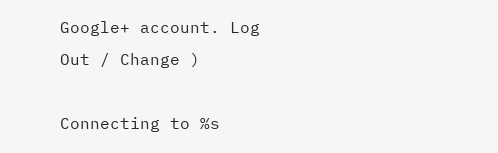Google+ account. Log Out / Change )

Connecting to %s